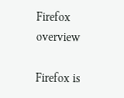Firefox overview

Firefox is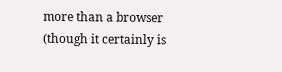more than a browser (though it certainly is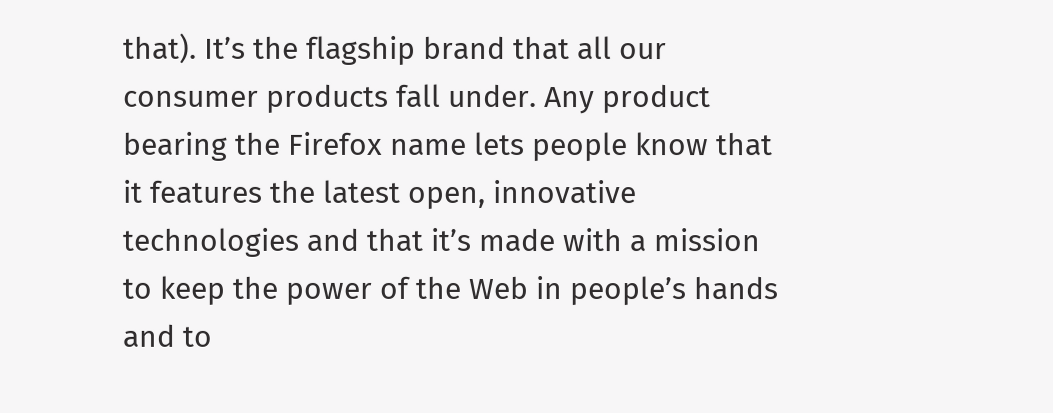that). It’s the flagship brand that all our consumer products fall under. Any product bearing the Firefox name lets people know that it features the latest open, innovative technologies and that it’s made with a mission to keep the power of the Web in people’s hands and to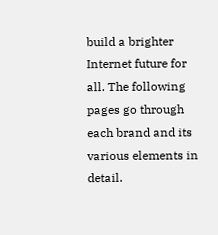build a brighter Internet future for all. The following pages go through each brand and its various elements in detail.